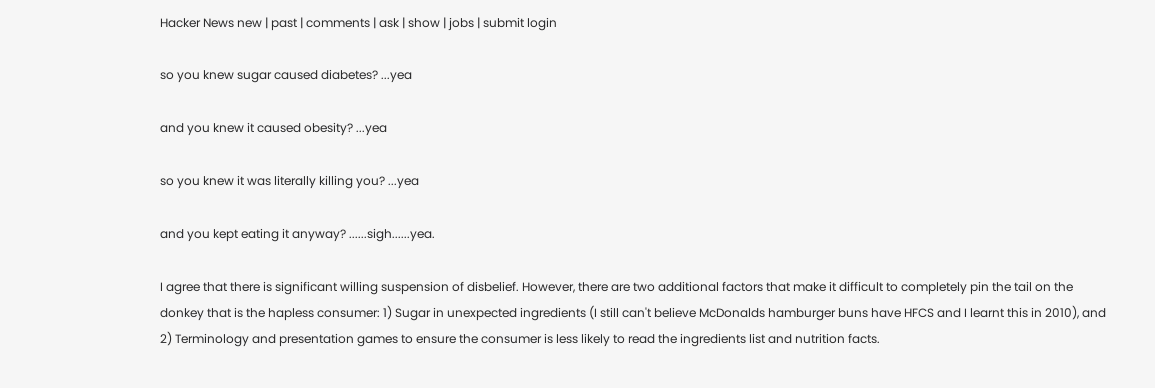Hacker News new | past | comments | ask | show | jobs | submit login

so you knew sugar caused diabetes? ...yea

and you knew it caused obesity? ...yea

so you knew it was literally killing you? ...yea

and you kept eating it anyway? ......sigh......yea.

I agree that there is significant willing suspension of disbelief. However, there are two additional factors that make it difficult to completely pin the tail on the donkey that is the hapless consumer: 1) Sugar in unexpected ingredients (I still can't believe McDonalds hamburger buns have HFCS and I learnt this in 2010), and 2) Terminology and presentation games to ensure the consumer is less likely to read the ingredients list and nutrition facts.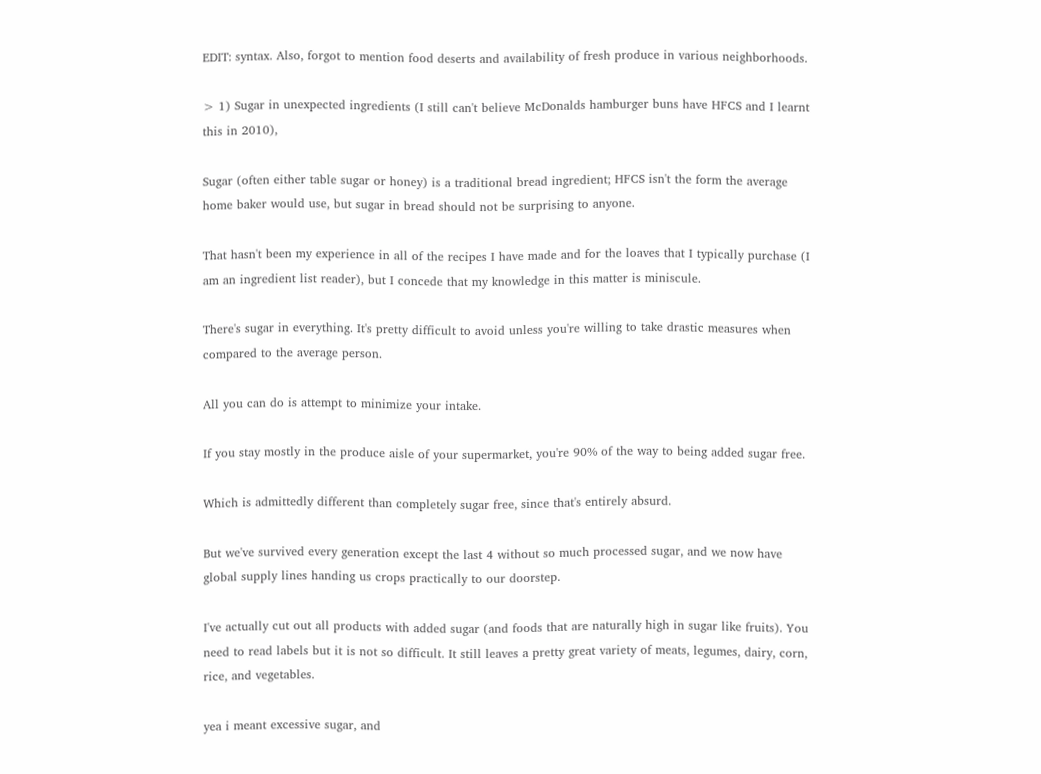EDIT: syntax. Also, forgot to mention food deserts and availability of fresh produce in various neighborhoods.

> 1) Sugar in unexpected ingredients (I still can't believe McDonalds hamburger buns have HFCS and I learnt this in 2010),

Sugar (often either table sugar or honey) is a traditional bread ingredient; HFCS isn't the form the average home baker would use, but sugar in bread should not be surprising to anyone.

That hasn't been my experience in all of the recipes I have made and for the loaves that I typically purchase (I am an ingredient list reader), but I concede that my knowledge in this matter is miniscule.

There's sugar in everything. It's pretty difficult to avoid unless you're willing to take drastic measures when compared to the average person.

All you can do is attempt to minimize your intake.

If you stay mostly in the produce aisle of your supermarket, you're 90% of the way to being added sugar free.

Which is admittedly different than completely sugar free, since that's entirely absurd.

But we've survived every generation except the last 4 without so much processed sugar, and we now have global supply lines handing us crops practically to our doorstep.

I've actually cut out all products with added sugar (and foods that are naturally high in sugar like fruits). You need to read labels but it is not so difficult. It still leaves a pretty great variety of meats, legumes, dairy, corn, rice, and vegetables.

yea i meant excessive sugar, and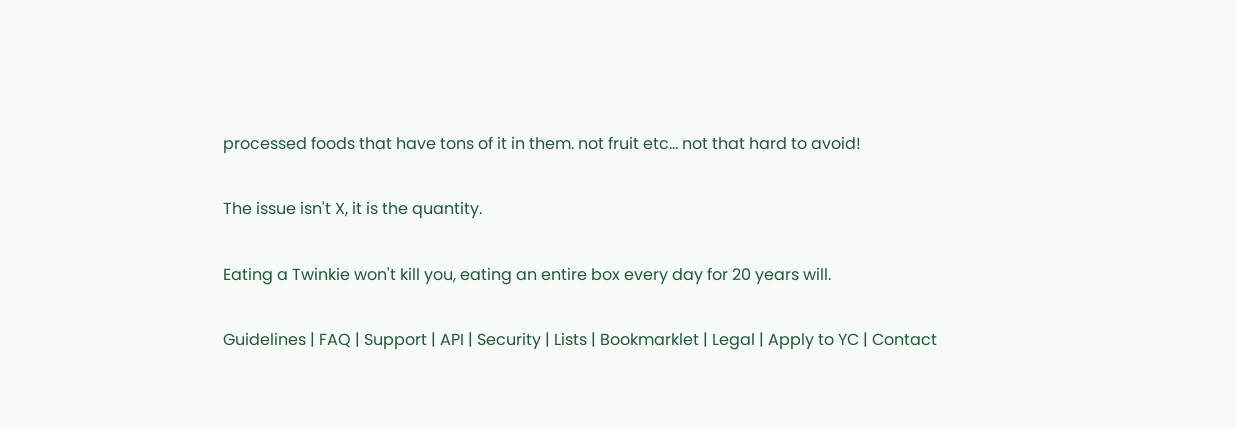processed foods that have tons of it in them. not fruit etc... not that hard to avoid!

The issue isn't X, it is the quantity.

Eating a Twinkie won't kill you, eating an entire box every day for 20 years will.

Guidelines | FAQ | Support | API | Security | Lists | Bookmarklet | Legal | Apply to YC | Contact